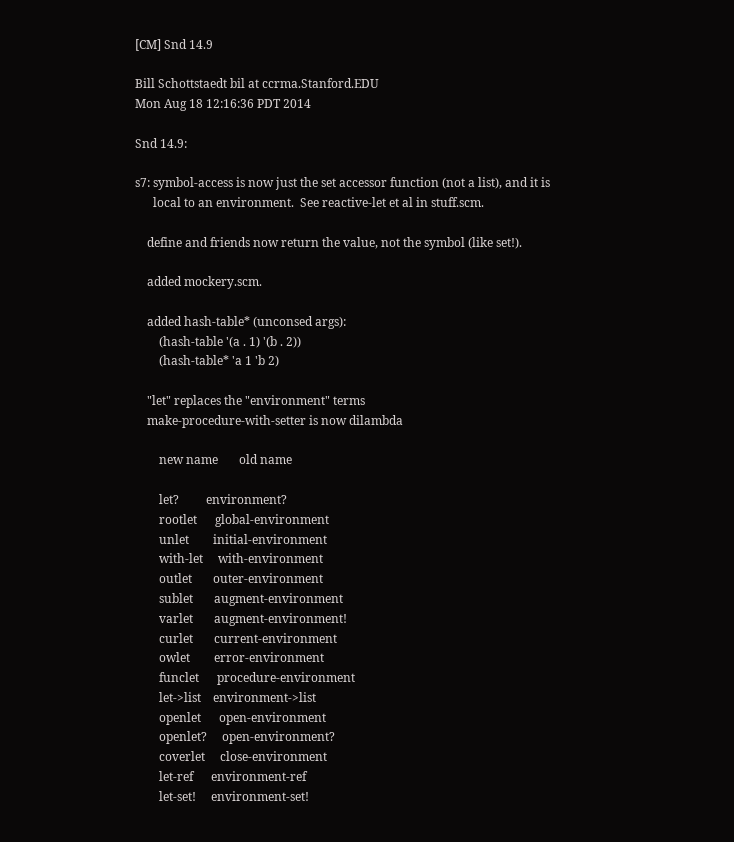[CM] Snd 14.9

Bill Schottstaedt bil at ccrma.Stanford.EDU
Mon Aug 18 12:16:36 PDT 2014

Snd 14.9:

s7: symbol-access is now just the set accessor function (not a list), and it is
      local to an environment.  See reactive-let et al in stuff.scm.

    define and friends now return the value, not the symbol (like set!).

    added mockery.scm.

    added hash-table* (unconsed args):
        (hash-table '(a . 1) '(b . 2))
        (hash-table* 'a 1 'b 2)

    "let" replaces the "environment" terms
    make-procedure-with-setter is now dilambda

        new name       old name

        let?         environment?
        rootlet      global-environment
        unlet        initial-environment
        with-let     with-environment
        outlet       outer-environment
        sublet       augment-environment
        varlet       augment-environment!
        curlet       current-environment
        owlet        error-environment
        funclet      procedure-environment
        let->list    environment->list
        openlet      open-environment
        openlet?     open-environment?
        coverlet     close-environment
        let-ref      environment-ref
        let-set!     environment-set!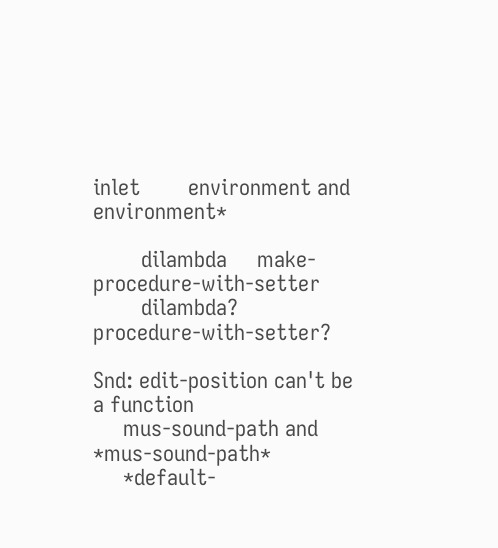inlet        environment and environment*

        dilambda     make-procedure-with-setter
        dilambda?    procedure-with-setter?

Snd: edit-position can't be a function
     mus-sound-path and *mus-sound-path*
     *default-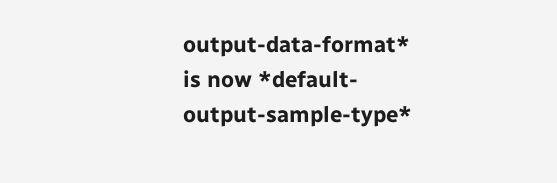output-data-format* is now *default-output-sample-type*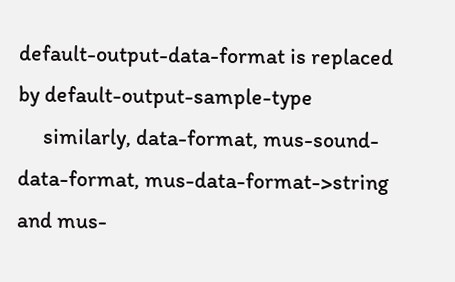default-output-data-format is replaced by default-output-sample-type
     similarly, data-format, mus-sound-data-format, mus-data-format->string and mus-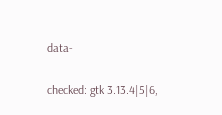data-

checked: gtk 3.13.4|5|6,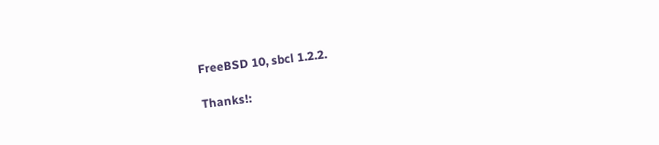FreeBSD 10, sbcl 1.2.2.

Thanks!: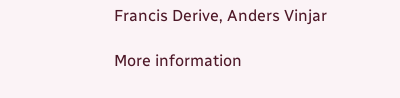Francis Derive, Anders Vinjar

More information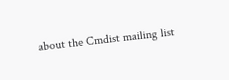about the Cmdist mailing list